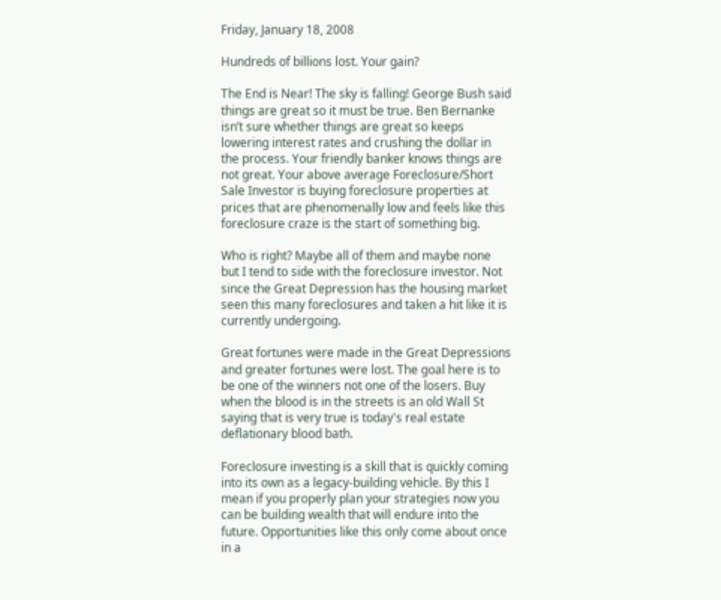Friday, January 18, 2008

Hundreds of billions lost. Your gain?

The End is Near! The sky is falling! George Bush said things are great so it must be true. Ben Bernanke isn’t sure whether things are great so keeps lowering interest rates and crushing the dollar in the process. Your friendly banker knows things are not great. Your above average Foreclosure/Short Sale Investor is buying foreclosure properties at prices that are phenomenally low and feels like this foreclosure craze is the start of something big.

Who is right? Maybe all of them and maybe none but I tend to side with the foreclosure investor. Not since the Great Depression has the housing market seen this many foreclosures and taken a hit like it is currently undergoing.

Great fortunes were made in the Great Depressions and greater fortunes were lost. The goal here is to be one of the winners not one of the losers. Buy when the blood is in the streets is an old Wall St saying that is very true is today's real estate deflationary blood bath.

Foreclosure investing is a skill that is quickly coming into its own as a legacy-building vehicle. By this I mean if you properly plan your strategies now you can be building wealth that will endure into the future. Opportunities like this only come about once in a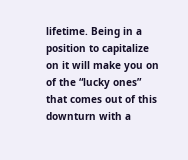lifetime. Being in a position to capitalize on it will make you on of the “lucky ones” that comes out of this downturn with a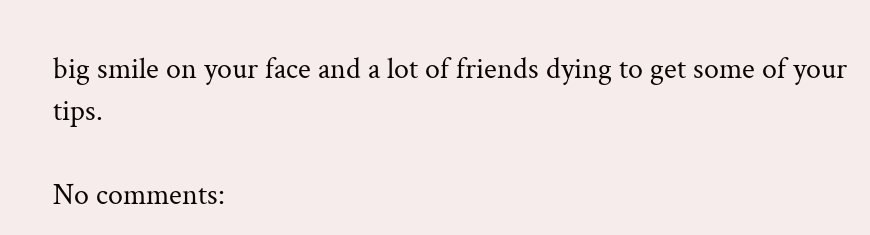big smile on your face and a lot of friends dying to get some of your tips.

No comments: